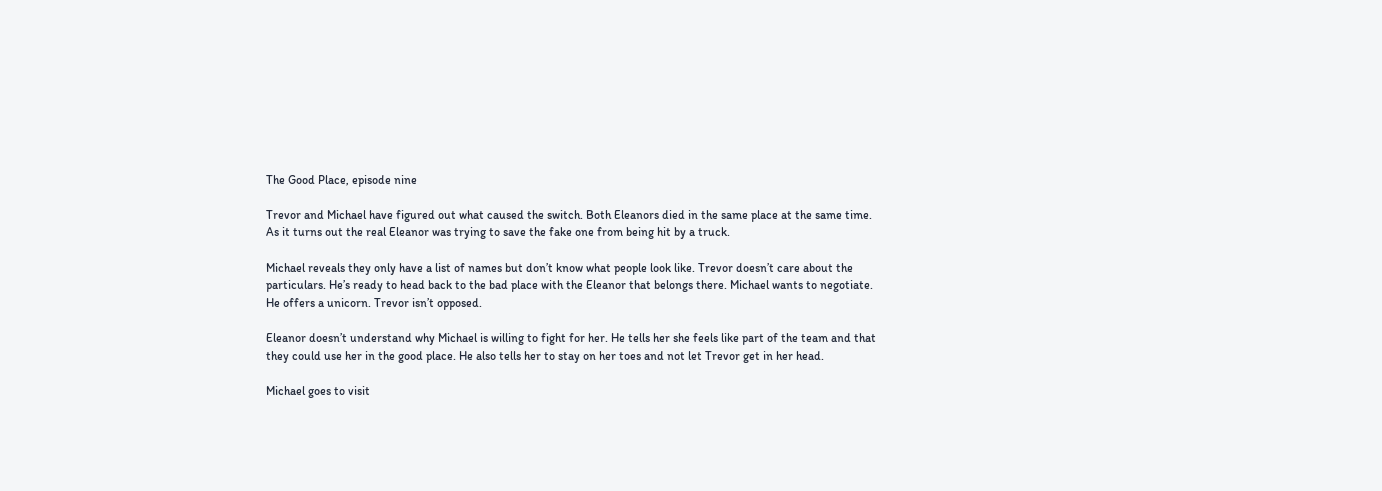The Good Place, episode nine

Trevor and Michael have figured out what caused the switch. Both Eleanors died in the same place at the same time. As it turns out the real Eleanor was trying to save the fake one from being hit by a truck.

Michael reveals they only have a list of names but don’t know what people look like. Trevor doesn’t care about the particulars. He’s ready to head back to the bad place with the Eleanor that belongs there. Michael wants to negotiate. He offers a unicorn. Trevor isn’t opposed.

Eleanor doesn’t understand why Michael is willing to fight for her. He tells her she feels like part of the team and that they could use her in the good place. He also tells her to stay on her toes and not let Trevor get in her head.

Michael goes to visit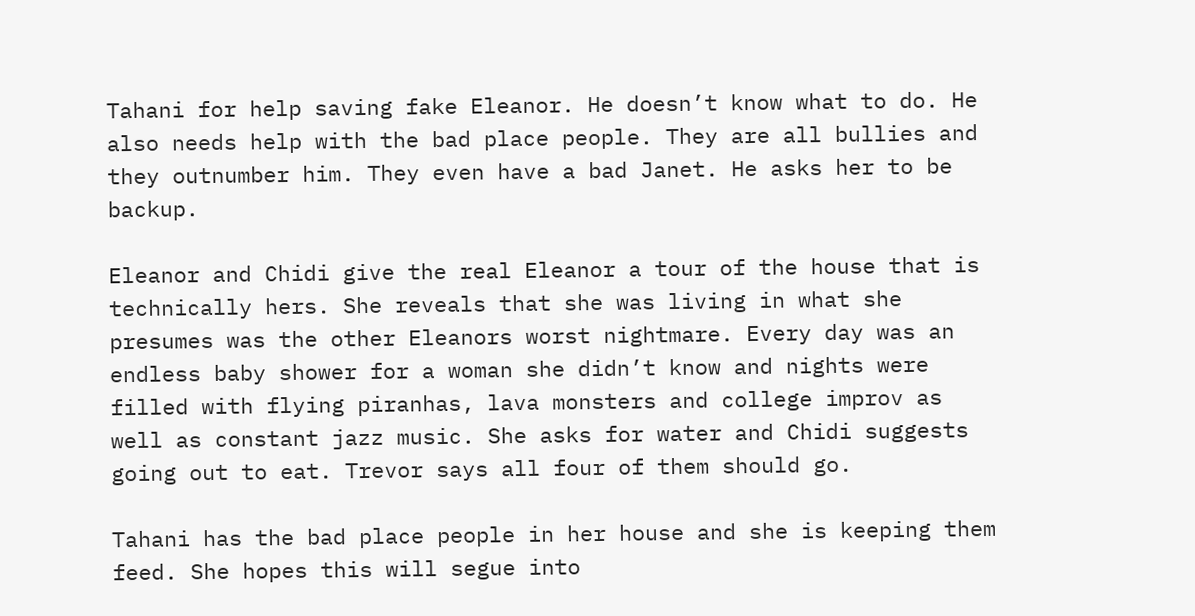Tahani for help saving fake Eleanor. He doesn’t know what to do. He also needs help with the bad place people. They are all bullies and they outnumber him. They even have a bad Janet. He asks her to be backup.

Eleanor and Chidi give the real Eleanor a tour of the house that is technically hers. She reveals that she was living in what she presumes was the other Eleanors worst nightmare. Every day was an endless baby shower for a woman she didn’t know and nights were filled with flying piranhas, lava monsters and college improv as well as constant jazz music. She asks for water and Chidi suggests going out to eat. Trevor says all four of them should go.

Tahani has the bad place people in her house and she is keeping them feed. She hopes this will segue into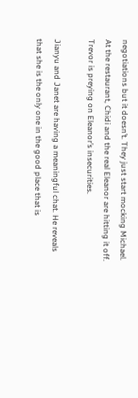negotiations but it doesn’t. They just start mocking Michael. At the restaurant, Chidi and the real Eleanor are hitting it off. Trevor is preying on Eleanor’s insecurities.

Jianyu and Janet are having a meaningful chat. He reveals that she is the only one in the good place that is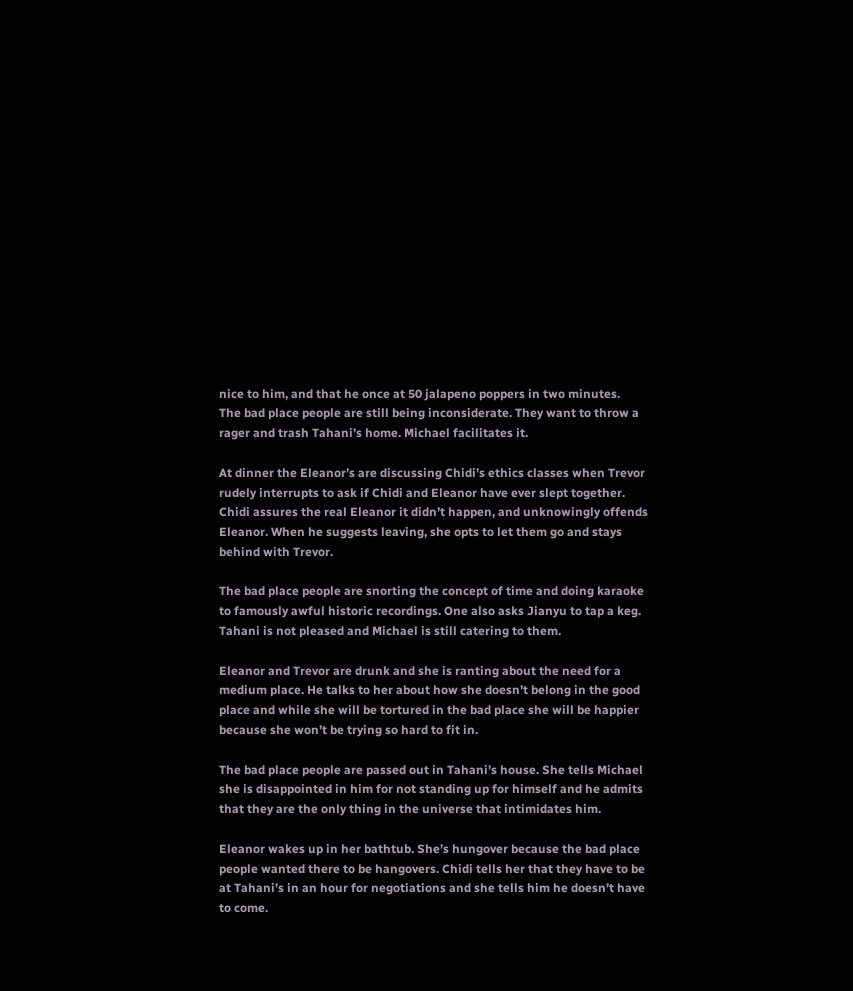nice to him, and that he once at 50 jalapeno poppers in two minutes.
The bad place people are still being inconsiderate. They want to throw a rager and trash Tahani’s home. Michael facilitates it.

At dinner the Eleanor’s are discussing Chidi’s ethics classes when Trevor rudely interrupts to ask if Chidi and Eleanor have ever slept together. Chidi assures the real Eleanor it didn’t happen, and unknowingly offends Eleanor. When he suggests leaving, she opts to let them go and stays behind with Trevor.

The bad place people are snorting the concept of time and doing karaoke to famously awful historic recordings. One also asks Jianyu to tap a keg. Tahani is not pleased and Michael is still catering to them.

Eleanor and Trevor are drunk and she is ranting about the need for a medium place. He talks to her about how she doesn’t belong in the good place and while she will be tortured in the bad place she will be happier because she won’t be trying so hard to fit in.

The bad place people are passed out in Tahani’s house. She tells Michael she is disappointed in him for not standing up for himself and he admits that they are the only thing in the universe that intimidates him.

Eleanor wakes up in her bathtub. She’s hungover because the bad place people wanted there to be hangovers. Chidi tells her that they have to be at Tahani’s in an hour for negotiations and she tells him he doesn’t have to come.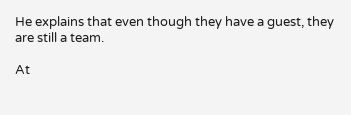He explains that even though they have a guest, they are still a team.

At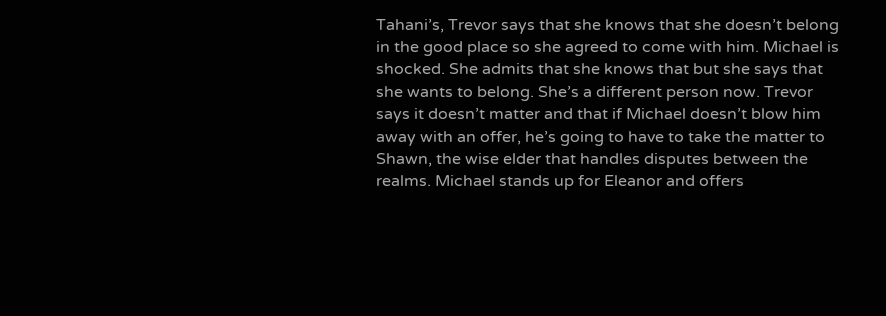Tahani’s, Trevor says that she knows that she doesn’t belong in the good place so she agreed to come with him. Michael is shocked. She admits that she knows that but she says that she wants to belong. She’s a different person now. Trevor says it doesn’t matter and that if Michael doesn’t blow him away with an offer, he’s going to have to take the matter to Shawn, the wise elder that handles disputes between the realms. Michael stands up for Eleanor and offers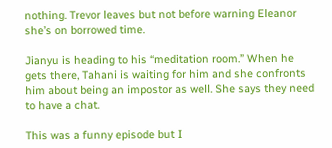nothing. Trevor leaves but not before warning Eleanor she’s on borrowed time.

Jianyu is heading to his “meditation room.” When he gets there, Tahani is waiting for him and she confronts him about being an impostor as well. She says they need to have a chat.

This was a funny episode but I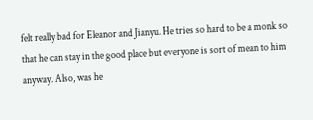felt really bad for Eleanor and Jianyu. He tries so hard to be a monk so that he can stay in the good place but everyone is sort of mean to him anyway. Also, was he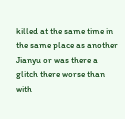killed at the same time in the same place as another Jianyu or was there a glitch there worse than with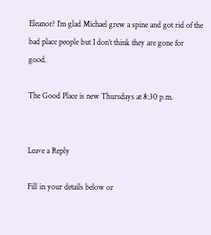Eleanor? I’m glad Michael grew a spine and got rid of the bad place people but I don’t think they are gone for good.

The Good Place is new Thursdays at 8:30 p.m.


Leave a Reply

Fill in your details below or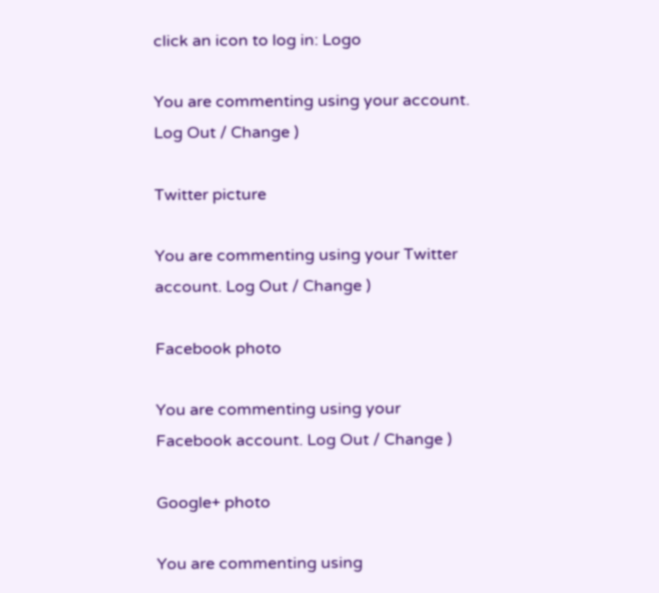click an icon to log in: Logo

You are commenting using your account. Log Out / Change )

Twitter picture

You are commenting using your Twitter account. Log Out / Change )

Facebook photo

You are commenting using your Facebook account. Log Out / Change )

Google+ photo

You are commenting using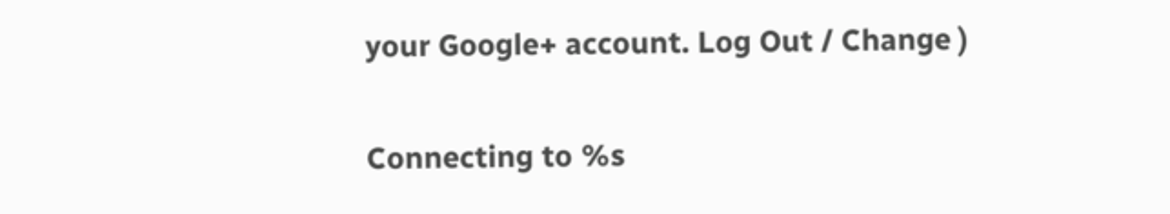your Google+ account. Log Out / Change )

Connecting to %s